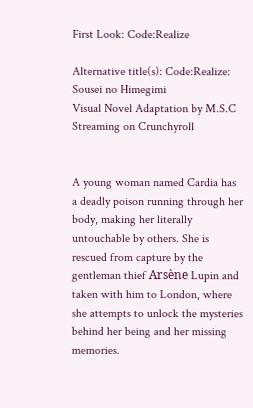First Look: Code:Realize

Alternative title(s): Code:Realize: Sousei no Himegimi
Visual Novel Adaptation by M.S.C
Streaming on Crunchyroll


A young woman named Cardia has a deadly poison running through her body, making her literally untouchable by others. She is rescued from capture by the gentleman thief Arsène Lupin and taken with him to London, where she attempts to unlock the mysteries behind her being and her missing memories.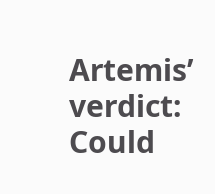Artemis’ verdict: Could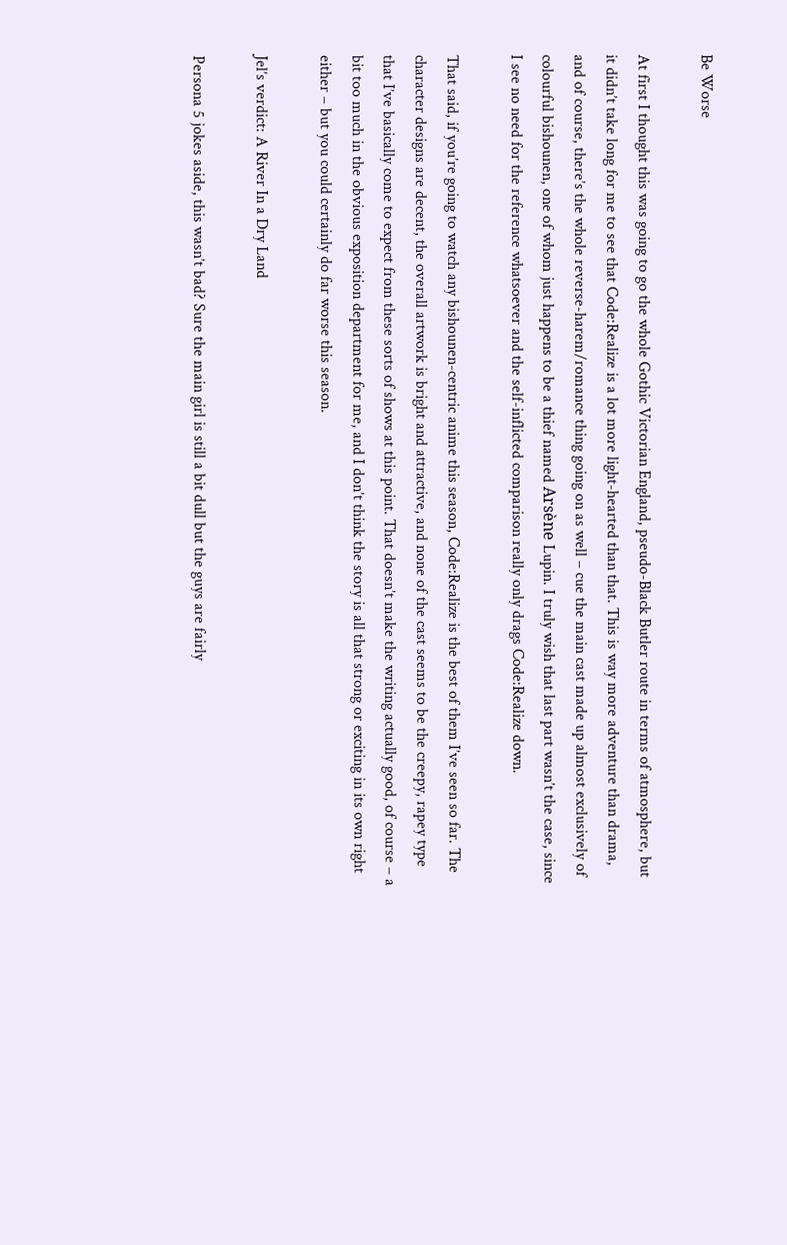Be Worse

At first I thought this was going to go the whole Gothic Victorian England, pseudo-Black Butler route in terms of atmosphere, but it didn’t take long for me to see that Code:Realize is a lot more light-hearted than that. This is way more adventure than drama, and of course, there’s the whole reverse-harem/romance thing going on as well – cue the main cast made up almost exclusively of colourful bishounen, one of whom just happens to be a thief named Arsène Lupin. I truly wish that last part wasn’t the case, since I see no need for the reference whatsoever and the self-inflicted comparison really only drags Code:Realize down.

That said, if you’re going to watch any bishounen-centric anime this season, Code:Realize is the best of them I’ve seen so far. The character designs are decent, the overall artwork is bright and attractive, and none of the cast seems to be the creepy, rapey type that I’ve basically come to expect from these sorts of shows at this point. That doesn’t make the writing actually good, of course – a bit too much in the obvious exposition department for me, and I don’t think the story is all that strong or exciting in its own right either – but you could certainly do far worse this season.

Jel’s verdict: A River In a Dry Land

Persona 5 jokes aside, this wasn’t bad? Sure the main girl is still a bit dull but the guys are fairly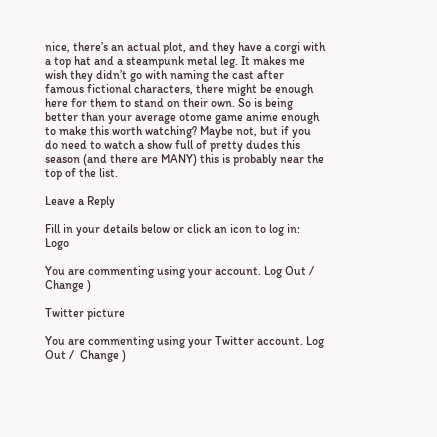nice, there’s an actual plot, and they have a corgi with a top hat and a steampunk metal leg. It makes me wish they didn’t go with naming the cast after famous fictional characters, there might be enough here for them to stand on their own. So is being better than your average otome game anime enough to make this worth watching? Maybe not, but if you do need to watch a show full of pretty dudes this season (and there are MANY) this is probably near the top of the list.

Leave a Reply

Fill in your details below or click an icon to log in: Logo

You are commenting using your account. Log Out /  Change )

Twitter picture

You are commenting using your Twitter account. Log Out /  Change )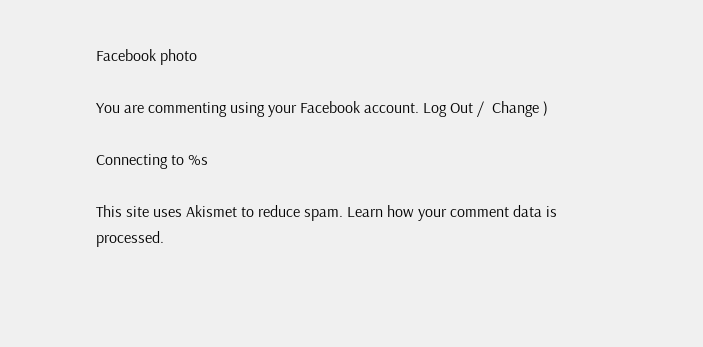Facebook photo

You are commenting using your Facebook account. Log Out /  Change )

Connecting to %s

This site uses Akismet to reduce spam. Learn how your comment data is processed.